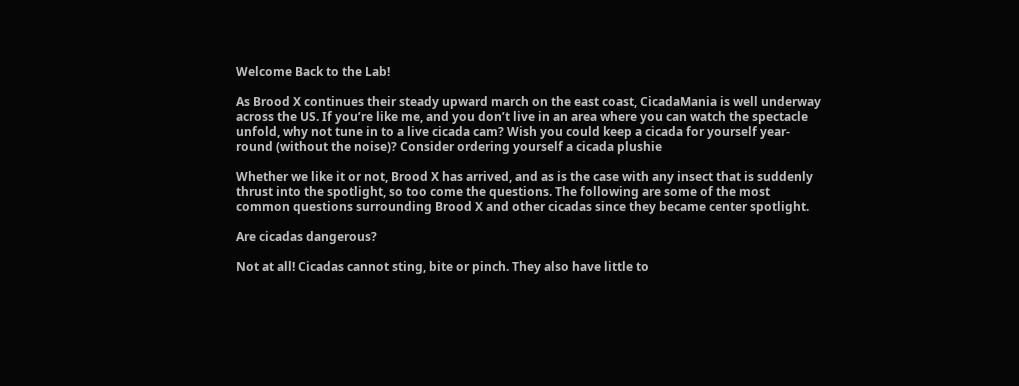Welcome Back to the Lab!

As Brood X continues their steady upward march on the east coast, CicadaMania is well underway across the US. If you’re like me, and you don’t live in an area where you can watch the spectacle unfold, why not tune in to a live cicada cam? Wish you could keep a cicada for yourself year-round (without the noise)? Consider ordering yourself a cicada plushie

Whether we like it or not, Brood X has arrived, and as is the case with any insect that is suddenly thrust into the spotlight, so too come the questions. The following are some of the most common questions surrounding Brood X and other cicadas since they became center spotlight.

Are cicadas dangerous?

Not at all! Cicadas cannot sting, bite or pinch. They also have little to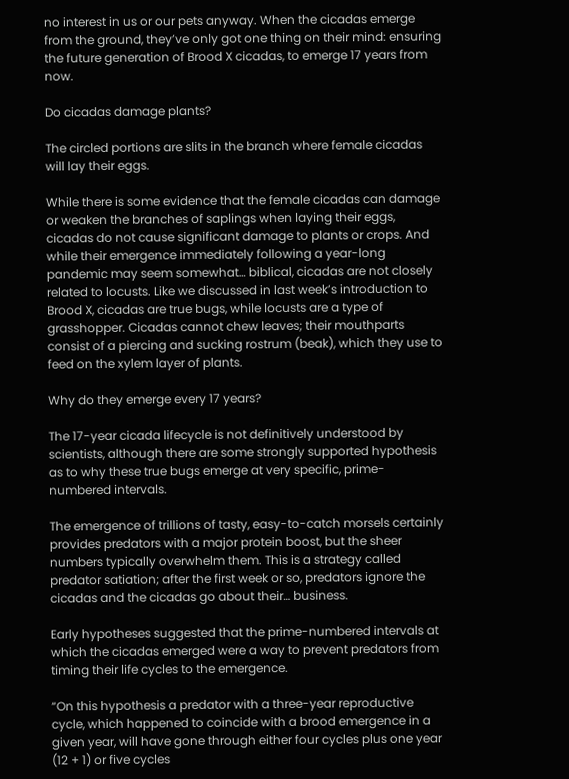no interest in us or our pets anyway. When the cicadas emerge from the ground, they’ve only got one thing on their mind: ensuring the future generation of Brood X cicadas, to emerge 17 years from now.

Do cicadas damage plants?

The circled portions are slits in the branch where female cicadas will lay their eggs.

While there is some evidence that the female cicadas can damage or weaken the branches of saplings when laying their eggs, cicadas do not cause significant damage to plants or crops. And while their emergence immediately following a year-long pandemic may seem somewhat… biblical, cicadas are not closely related to locusts. Like we discussed in last week’s introduction to Brood X, cicadas are true bugs, while locusts are a type of grasshopper. Cicadas cannot chew leaves; their mouthparts consist of a piercing and sucking rostrum (beak), which they use to feed on the xylem layer of plants.

Why do they emerge every 17 years?

The 17-year cicada lifecycle is not definitively understood by scientists, although there are some strongly supported hypothesis as to why these true bugs emerge at very specific, prime-numbered intervals.

The emergence of trillions of tasty, easy-to-catch morsels certainly provides predators with a major protein boost, but the sheer numbers typically overwhelm them. This is a strategy called predator satiation; after the first week or so, predators ignore the cicadas and the cicadas go about their… business.

Early hypotheses suggested that the prime-numbered intervals at which the cicadas emerged were a way to prevent predators from timing their life cycles to the emergence.

“On this hypothesis a predator with a three-year reproductive cycle, which happened to coincide with a brood emergence in a given year, will have gone through either four cycles plus one year (12 + 1) or five cycles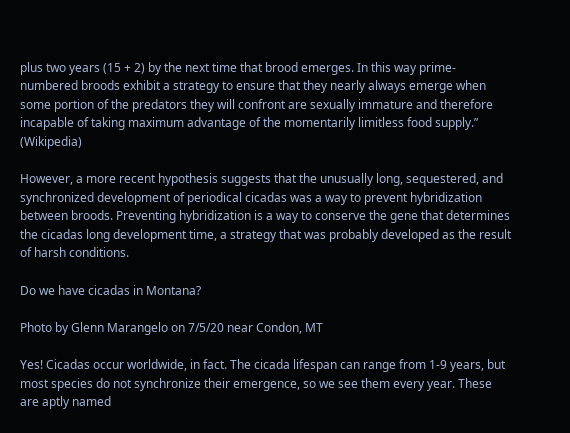plus two years (15 + 2) by the next time that brood emerges. In this way prime-numbered broods exhibit a strategy to ensure that they nearly always emerge when some portion of the predators they will confront are sexually immature and therefore incapable of taking maximum advantage of the momentarily limitless food supply.” (Wikipedia)

However, a more recent hypothesis suggests that the unusually long, sequestered, and synchronized development of periodical cicadas was a way to prevent hybridization between broods. Preventing hybridization is a way to conserve the gene that determines the cicadas long development time, a strategy that was probably developed as the result of harsh conditions.

Do we have cicadas in Montana?

Photo by Glenn Marangelo on 7/5/20 near Condon, MT

Yes! Cicadas occur worldwide, in fact. The cicada lifespan can range from 1-9 years, but most species do not synchronize their emergence, so we see them every year. These are aptly named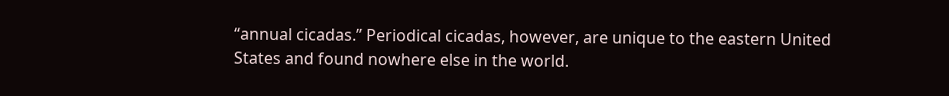“annual cicadas.” Periodical cicadas, however, are unique to the eastern United States and found nowhere else in the world.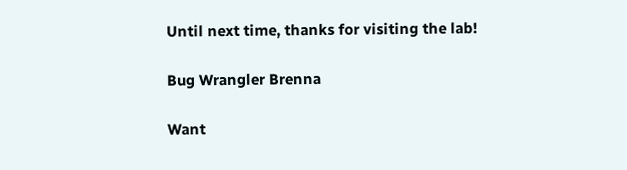Until next time, thanks for visiting the lab!

Bug Wrangler Brenna

Want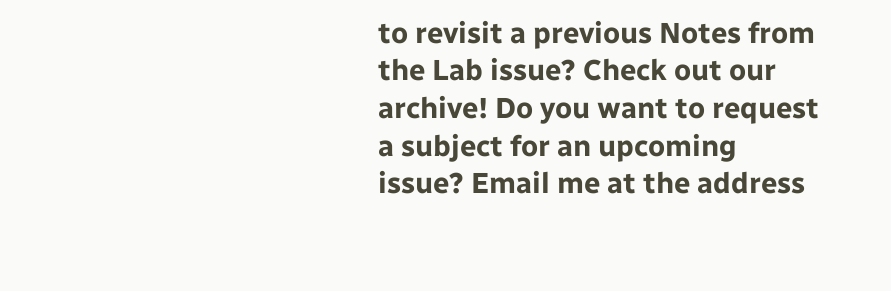to revisit a previous Notes from the Lab issue? Check out our archive! Do you want to request a subject for an upcoming issue? Email me at the address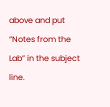above and put “Notes from the Lab” in the subject line.